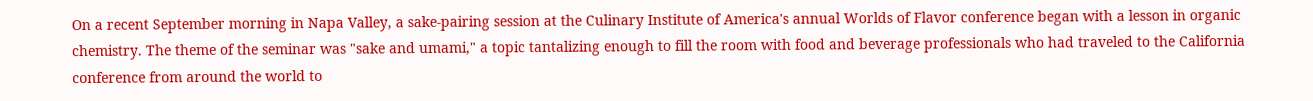On a recent September morning in Napa Valley, a sake-pairing session at the Culinary Institute of America's annual Worlds of Flavor conference began with a lesson in organic chemistry. The theme of the seminar was "sake and umami," a topic tantalizing enough to fill the room with food and beverage professionals who had traveled to the California conference from around the world to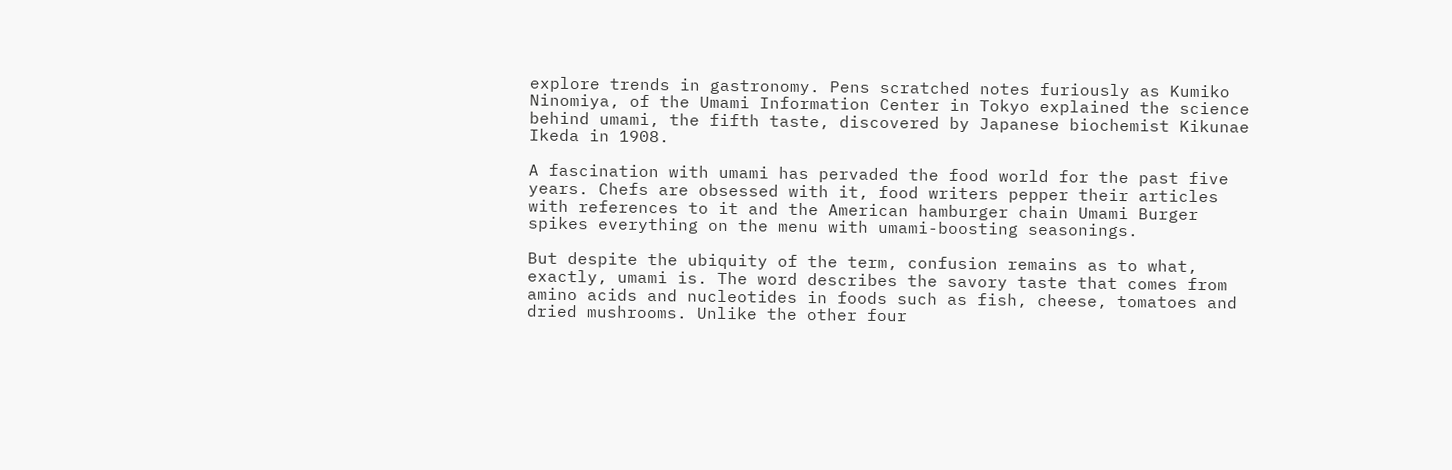explore trends in gastronomy. Pens scratched notes furiously as Kumiko Ninomiya, of the Umami Information Center in Tokyo explained the science behind umami, the fifth taste, discovered by Japanese biochemist Kikunae Ikeda in 1908.

A fascination with umami has pervaded the food world for the past five years. Chefs are obsessed with it, food writers pepper their articles with references to it and the American hamburger chain Umami Burger spikes everything on the menu with umami-boosting seasonings.

But despite the ubiquity of the term, confusion remains as to what, exactly, umami is. The word describes the savory taste that comes from amino acids and nucleotides in foods such as fish, cheese, tomatoes and dried mushrooms. Unlike the other four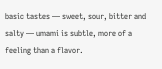basic tastes — sweet, sour, bitter and salty — umami is subtle, more of a feeling than a flavor.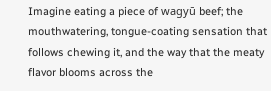Imagine eating a piece of wagyū beef; the mouthwatering, tongue-coating sensation that follows chewing it, and the way that the meaty flavor blooms across the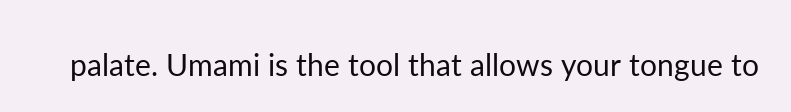palate. Umami is the tool that allows your tongue to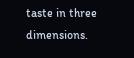taste in three dimensions.